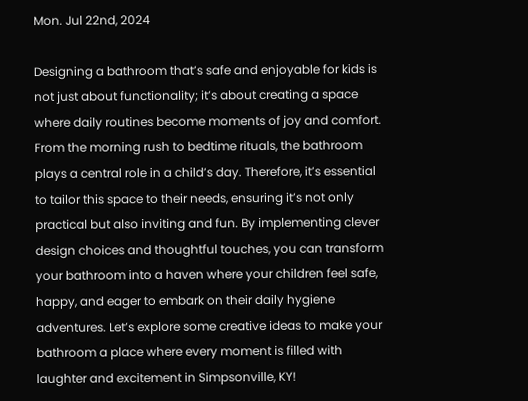Mon. Jul 22nd, 2024

Designing a bathroom that’s safe and enjoyable for kids is not just about functionality; it’s about creating a space where daily routines become moments of joy and comfort. From the morning rush to bedtime rituals, the bathroom plays a central role in a child’s day. Therefore, it’s essential to tailor this space to their needs, ensuring it’s not only practical but also inviting and fun. By implementing clever design choices and thoughtful touches, you can transform your bathroom into a haven where your children feel safe, happy, and eager to embark on their daily hygiene adventures. Let’s explore some creative ideas to make your bathroom a place where every moment is filled with laughter and excitement in Simpsonville, KY!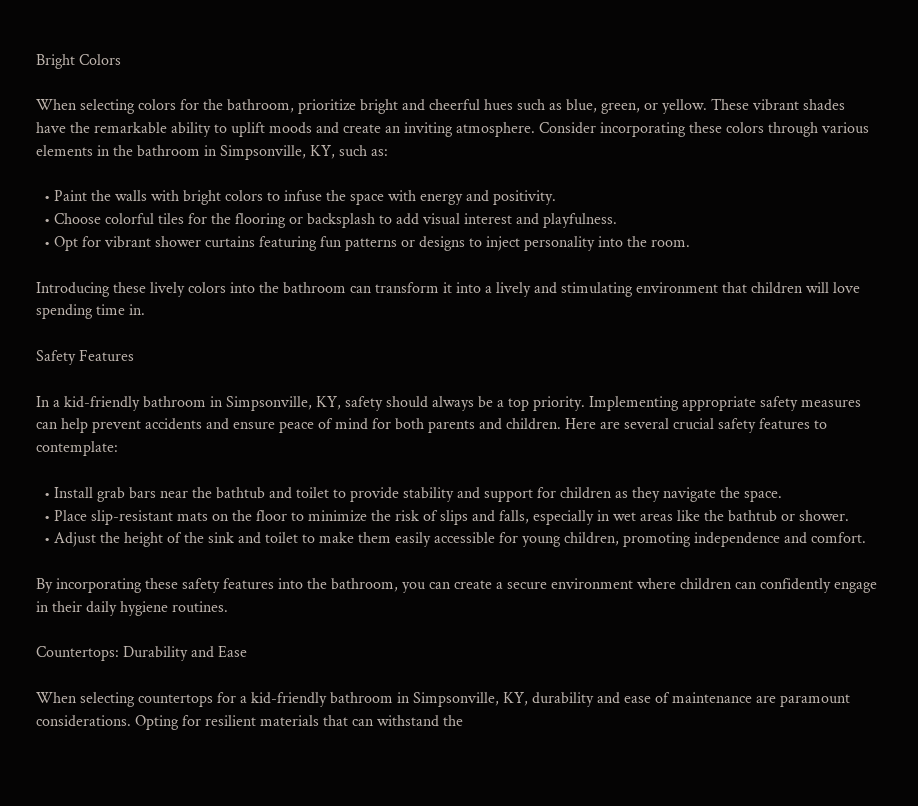Bright Colors

When selecting colors for the bathroom, prioritize bright and cheerful hues such as blue, green, or yellow. These vibrant shades have the remarkable ability to uplift moods and create an inviting atmosphere. Consider incorporating these colors through various elements in the bathroom in Simpsonville, KY, such as:

  • Paint the walls with bright colors to infuse the space with energy and positivity.
  • Choose colorful tiles for the flooring or backsplash to add visual interest and playfulness.
  • Opt for vibrant shower curtains featuring fun patterns or designs to inject personality into the room.

Introducing these lively colors into the bathroom can transform it into a lively and stimulating environment that children will love spending time in.

Safety Features

In a kid-friendly bathroom in Simpsonville, KY, safety should always be a top priority. Implementing appropriate safety measures can help prevent accidents and ensure peace of mind for both parents and children. Here are several crucial safety features to contemplate:

  • Install grab bars near the bathtub and toilet to provide stability and support for children as they navigate the space.
  • Place slip-resistant mats on the floor to minimize the risk of slips and falls, especially in wet areas like the bathtub or shower.
  • Adjust the height of the sink and toilet to make them easily accessible for young children, promoting independence and comfort.

By incorporating these safety features into the bathroom, you can create a secure environment where children can confidently engage in their daily hygiene routines.

Countertops: Durability and Ease

When selecting countertops for a kid-friendly bathroom in Simpsonville, KY, durability and ease of maintenance are paramount considerations. Opting for resilient materials that can withstand the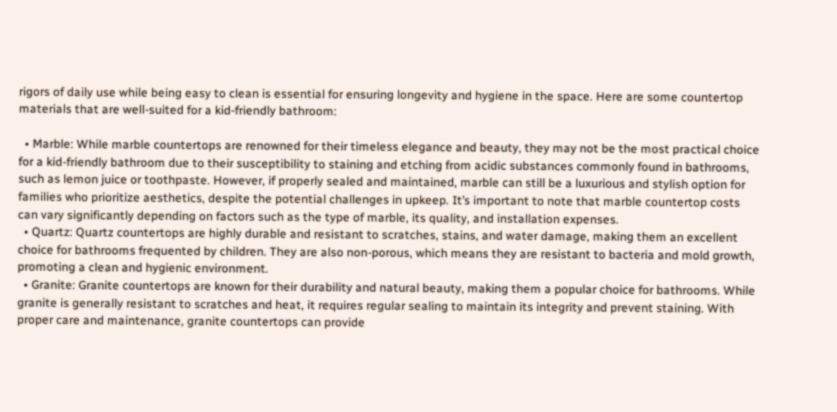rigors of daily use while being easy to clean is essential for ensuring longevity and hygiene in the space. Here are some countertop materials that are well-suited for a kid-friendly bathroom:

  • Marble: While marble countertops are renowned for their timeless elegance and beauty, they may not be the most practical choice for a kid-friendly bathroom due to their susceptibility to staining and etching from acidic substances commonly found in bathrooms, such as lemon juice or toothpaste. However, if properly sealed and maintained, marble can still be a luxurious and stylish option for families who prioritize aesthetics, despite the potential challenges in upkeep. It’s important to note that marble countertop costs can vary significantly depending on factors such as the type of marble, its quality, and installation expenses.
  • Quartz: Quartz countertops are highly durable and resistant to scratches, stains, and water damage, making them an excellent choice for bathrooms frequented by children. They are also non-porous, which means they are resistant to bacteria and mold growth, promoting a clean and hygienic environment.
  • Granite: Granite countertops are known for their durability and natural beauty, making them a popular choice for bathrooms. While granite is generally resistant to scratches and heat, it requires regular sealing to maintain its integrity and prevent staining. With proper care and maintenance, granite countertops can provide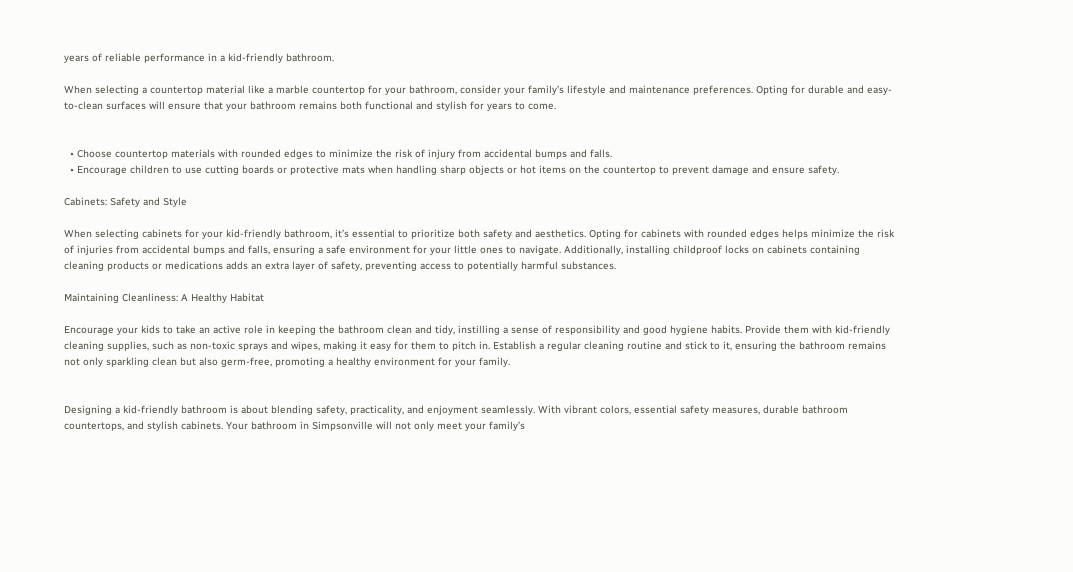years of reliable performance in a kid-friendly bathroom.

When selecting a countertop material like a marble countertop for your bathroom, consider your family’s lifestyle and maintenance preferences. Opting for durable and easy-to-clean surfaces will ensure that your bathroom remains both functional and stylish for years to come.


  • Choose countertop materials with rounded edges to minimize the risk of injury from accidental bumps and falls.
  • Encourage children to use cutting boards or protective mats when handling sharp objects or hot items on the countertop to prevent damage and ensure safety.

Cabinets: Safety and Style

When selecting cabinets for your kid-friendly bathroom, it’s essential to prioritize both safety and aesthetics. Opting for cabinets with rounded edges helps minimize the risk of injuries from accidental bumps and falls, ensuring a safe environment for your little ones to navigate. Additionally, installing childproof locks on cabinets containing cleaning products or medications adds an extra layer of safety, preventing access to potentially harmful substances.

Maintaining Cleanliness: A Healthy Habitat

Encourage your kids to take an active role in keeping the bathroom clean and tidy, instilling a sense of responsibility and good hygiene habits. Provide them with kid-friendly cleaning supplies, such as non-toxic sprays and wipes, making it easy for them to pitch in. Establish a regular cleaning routine and stick to it, ensuring the bathroom remains not only sparkling clean but also germ-free, promoting a healthy environment for your family.


Designing a kid-friendly bathroom is about blending safety, practicality, and enjoyment seamlessly. With vibrant colors, essential safety measures, durable bathroom countertops, and stylish cabinets. Your bathroom in Simpsonville will not only meet your family’s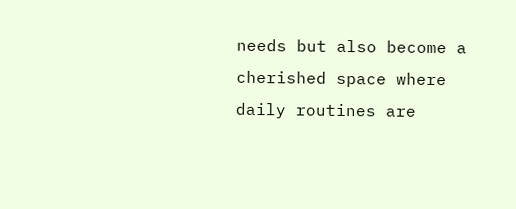needs but also become a cherished space where daily routines are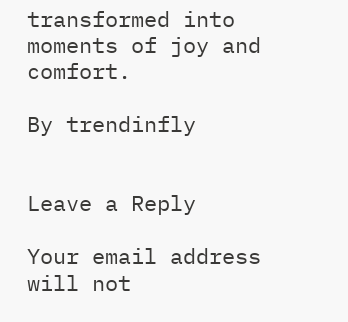transformed into moments of joy and comfort.

By trendinfly


Leave a Reply

Your email address will not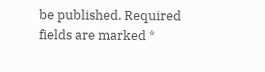be published. Required fields are marked *